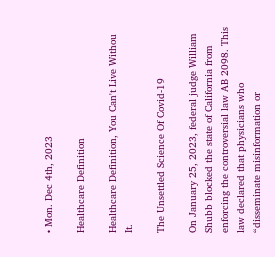• Mon. Dec 4th, 2023

Healthcare Definition

Healthcare Definition, You Can't Live Withou It.

The Unsettled Science Of Covid-19

On January 25, 2023, federal judge William Shubb blocked the state of California from enforcing the controversial law AB 2098. This law declared that physicians who “disseminate misinformation or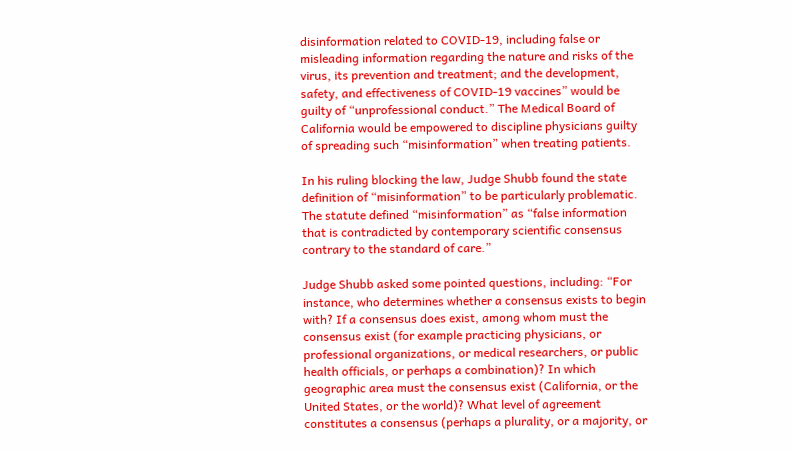disinformation related to COVID-19, including false or misleading information regarding the nature and risks of the virus, its prevention and treatment; and the development, safety, and effectiveness of COVID-19 vaccines” would be guilty of “unprofessional conduct.” The Medical Board of California would be empowered to discipline physicians guilty of spreading such “misinformation” when treating patients.

In his ruling blocking the law, Judge Shubb found the state definition of “misinformation” to be particularly problematic. The statute defined “misinformation” as “false information that is contradicted by contemporary scientific consensus contrary to the standard of care.”

Judge Shubb asked some pointed questions, including: “For instance, who determines whether a consensus exists to begin with? If a consensus does exist, among whom must the consensus exist (for example practicing physicians, or professional organizations, or medical researchers, or public health officials, or perhaps a combination)? In which geographic area must the consensus exist (California, or the United States, or the world)? What level of agreement constitutes a consensus (perhaps a plurality, or a majority, or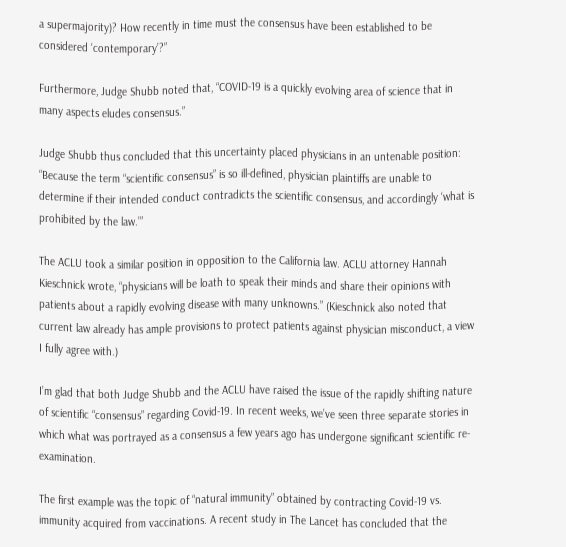a supermajority)? How recently in time must the consensus have been established to be considered ‘contemporary’?”

Furthermore, Judge Shubb noted that, “COVID-19 is a quickly evolving area of science that in many aspects eludes consensus.”

Judge Shubb thus concluded that this uncertainty placed physicians in an untenable position: “Because the term “scientific consensus” is so ill-defined, physician plaintiffs are unable to determine if their intended conduct contradicts the scientific consensus, and accordingly ‘what is prohibited by the law.’”

The ACLU took a similar position in opposition to the California law. ACLU attorney Hannah Kieschnick wrote, “physicians will be loath to speak their minds and share their opinions with patients about a rapidly evolving disease with many unknowns.” (Kieschnick also noted that current law already has ample provisions to protect patients against physician misconduct, a view I fully agree with.)

I’m glad that both Judge Shubb and the ACLU have raised the issue of the rapidly shifting nature of scientific “consensus” regarding Covid-19. In recent weeks, we’ve seen three separate stories in which what was portrayed as a consensus a few years ago has undergone significant scientific re-examination.

The first example was the topic of “natural immunity” obtained by contracting Covid-19 vs. immunity acquired from vaccinations. A recent study in The Lancet has concluded that the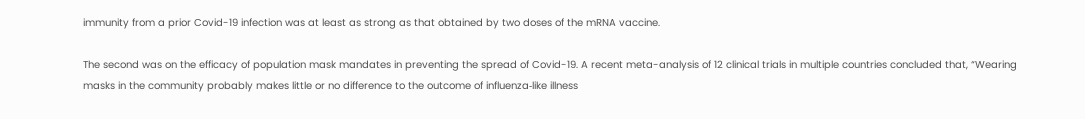immunity from a prior Covid-19 infection was at least as strong as that obtained by two doses of the mRNA vaccine.

The second was on the efficacy of population mask mandates in preventing the spread of Covid-19. A recent meta-analysis of 12 clinical trials in multiple countries concluded that, “Wearing masks in the community probably makes little or no difference to the outcome of influenza‐like illness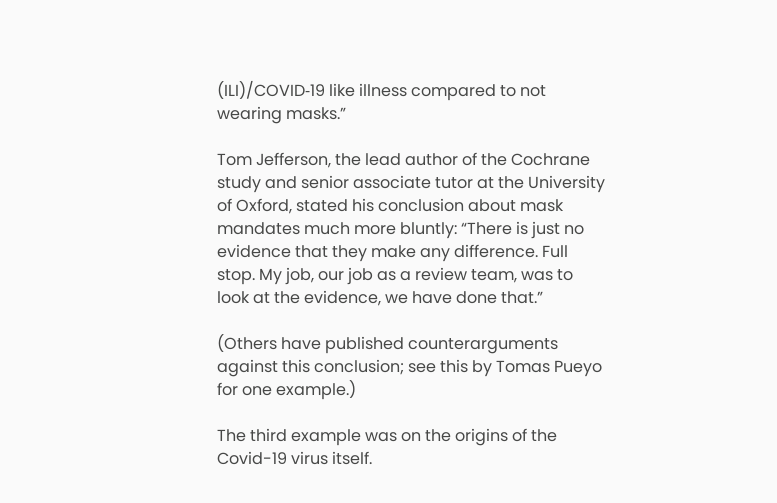(ILI)/COVID‐19 like illness compared to not wearing masks.”

Tom Jefferson, the lead author of the Cochrane study and senior associate tutor at the University of Oxford, stated his conclusion about mask mandates much more bluntly: “There is just no evidence that they make any difference. Full stop. My job, our job as a review team, was to look at the evidence, we have done that.”

(Others have published counterarguments against this conclusion; see this by Tomas Pueyo for one example.)

The third example was on the origins of the Covid-19 virus itself.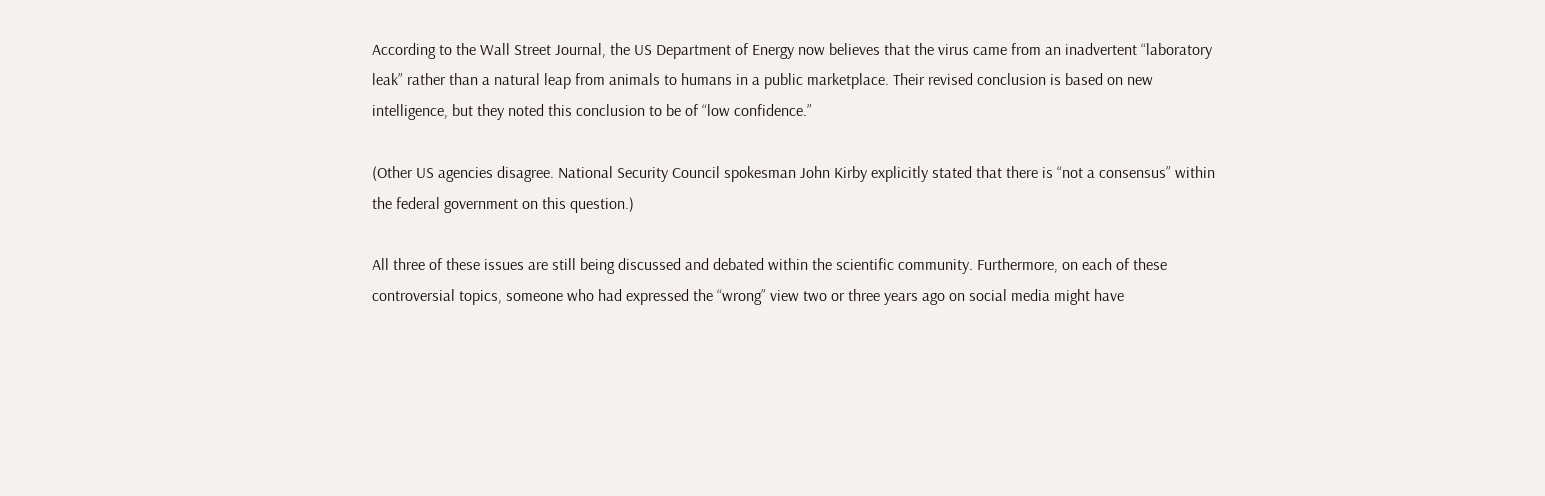According to the Wall Street Journal, the US Department of Energy now believes that the virus came from an inadvertent “laboratory leak” rather than a natural leap from animals to humans in a public marketplace. Their revised conclusion is based on new intelligence, but they noted this conclusion to be of “low confidence.”

(Other US agencies disagree. National Security Council spokesman John Kirby explicitly stated that there is “not a consensus” within the federal government on this question.)

All three of these issues are still being discussed and debated within the scientific community. Furthermore, on each of these controversial topics, someone who had expressed the “wrong” view two or three years ago on social media might have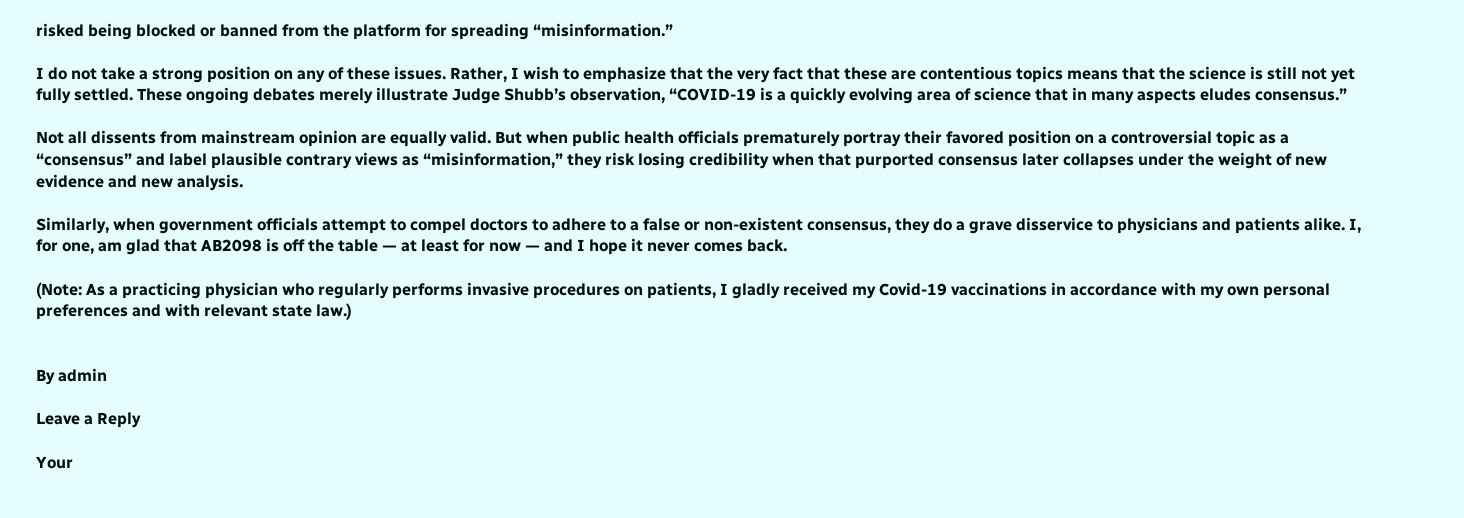risked being blocked or banned from the platform for spreading “misinformation.”

I do not take a strong position on any of these issues. Rather, I wish to emphasize that the very fact that these are contentious topics means that the science is still not yet fully settled. These ongoing debates merely illustrate Judge Shubb’s observation, “COVID-19 is a quickly evolving area of science that in many aspects eludes consensus.”

Not all dissents from mainstream opinion are equally valid. But when public health officials prematurely portray their favored position on a controversial topic as a “consensus” and label plausible contrary views as “misinformation,” they risk losing credibility when that purported consensus later collapses under the weight of new evidence and new analysis.

Similarly, when government officials attempt to compel doctors to adhere to a false or non-existent consensus, they do a grave disservice to physicians and patients alike. I, for one, am glad that AB2098 is off the table — at least for now — and I hope it never comes back.

(Note: As a practicing physician who regularly performs invasive procedures on patients, I gladly received my Covid-19 vaccinations in accordance with my own personal preferences and with relevant state law.)


By admin

Leave a Reply

Your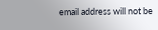email address will not be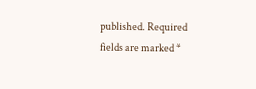published. Required fields are marked *